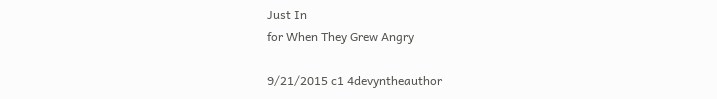Just In
for When They Grew Angry

9/21/2015 c1 4devyntheauthor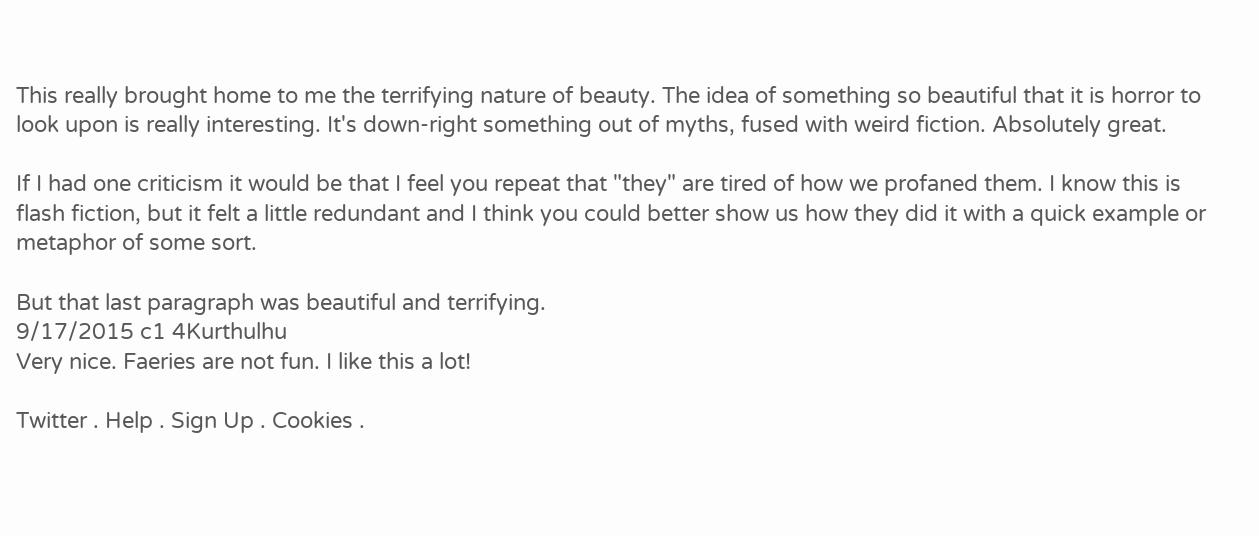This really brought home to me the terrifying nature of beauty. The idea of something so beautiful that it is horror to look upon is really interesting. It's down-right something out of myths, fused with weird fiction. Absolutely great.

If I had one criticism it would be that I feel you repeat that "they" are tired of how we profaned them. I know this is flash fiction, but it felt a little redundant and I think you could better show us how they did it with a quick example or metaphor of some sort.

But that last paragraph was beautiful and terrifying.
9/17/2015 c1 4Kurthulhu
Very nice. Faeries are not fun. I like this a lot!

Twitter . Help . Sign Up . Cookies .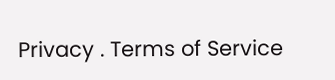Privacy . Terms of Service